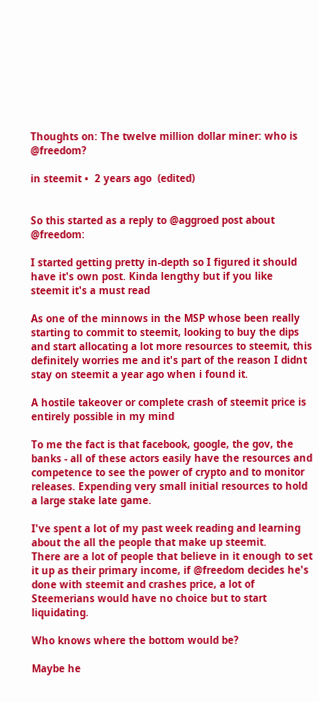Thoughts on: The twelve million dollar miner: who is @freedom?

in steemit •  2 years ago  (edited)


So this started as a reply to @aggroed post about @freedom:

I started getting pretty in-depth so I figured it should have it's own post. Kinda lengthy but if you like steemit it's a must read

As one of the minnows in the MSP whose been really starting to commit to steemit, looking to buy the dips and start allocating a lot more resources to steemit, this definitely worries me and it's part of the reason I didnt stay on steemit a year ago when i found it.

A hostile takeover or complete crash of steemit price is entirely possible in my mind

To me the fact is that facebook, google, the gov, the banks - all of these actors easily have the resources and competence to see the power of crypto and to monitor releases. Expending very small initial resources to hold a large stake late game.

I've spent a lot of my past week reading and learning about the all the people that make up steemit.
There are a lot of people that believe in it enough to set it up as their primary income, if @freedom decides he's done with steemit and crashes price, a lot of Steemerians would have no choice but to start liquidating.

Who knows where the bottom would be?

Maybe he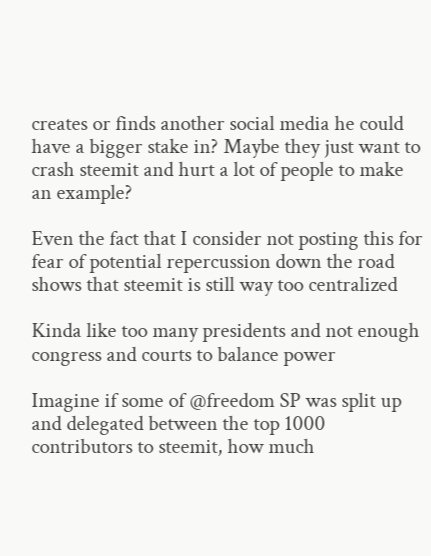creates or finds another social media he could have a bigger stake in? Maybe they just want to crash steemit and hurt a lot of people to make an example?

Even the fact that I consider not posting this for fear of potential repercussion down the road shows that steemit is still way too centralized

Kinda like too many presidents and not enough congress and courts to balance power

Imagine if some of @freedom SP was split up and delegated between the top 1000 contributors to steemit, how much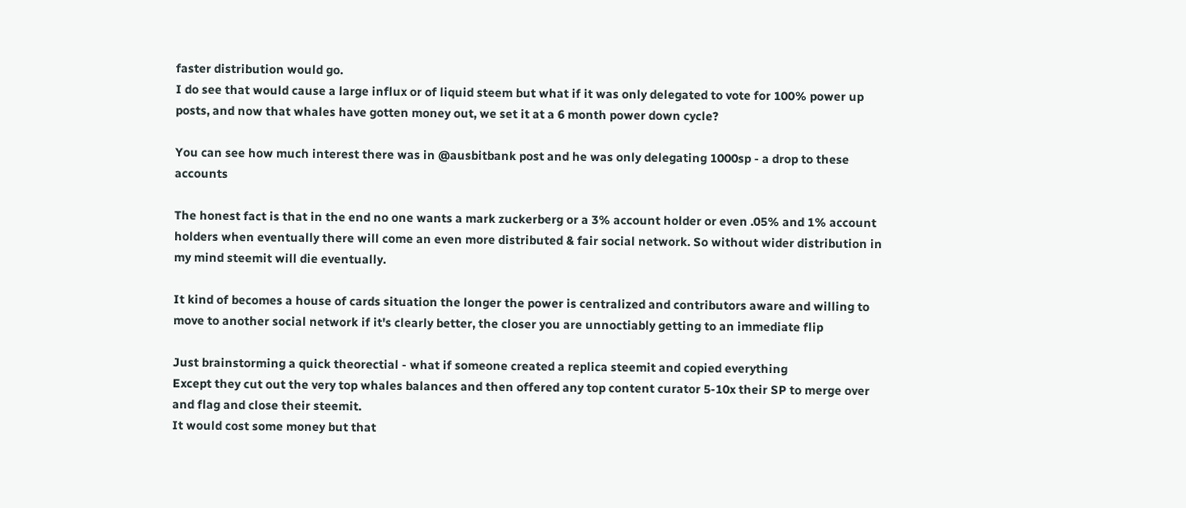faster distribution would go.
I do see that would cause a large influx or of liquid steem but what if it was only delegated to vote for 100% power up posts, and now that whales have gotten money out, we set it at a 6 month power down cycle?

You can see how much interest there was in @ausbitbank post and he was only delegating 1000sp - a drop to these accounts

The honest fact is that in the end no one wants a mark zuckerberg or a 3% account holder or even .05% and 1% account holders when eventually there will come an even more distributed & fair social network. So without wider distribution in my mind steemit will die eventually.

It kind of becomes a house of cards situation the longer the power is centralized and contributors aware and willing to move to another social network if it's clearly better, the closer you are unnoctiably getting to an immediate flip

Just brainstorming a quick theorectial - what if someone created a replica steemit and copied everything
Except they cut out the very top whales balances and then offered any top content curator 5-10x their SP to merge over and flag and close their steemit.
It would cost some money but that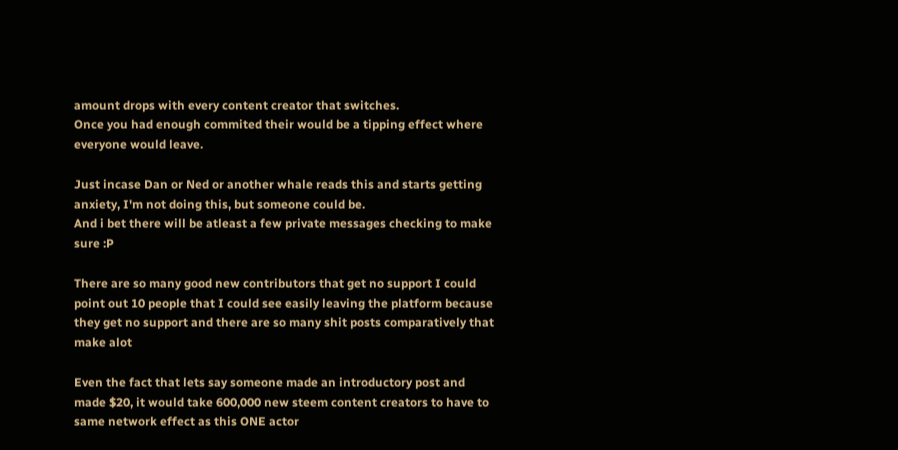amount drops with every content creator that switches.
Once you had enough commited their would be a tipping effect where everyone would leave.

Just incase Dan or Ned or another whale reads this and starts getting anxiety, I'm not doing this, but someone could be.
And i bet there will be atleast a few private messages checking to make sure :P

There are so many good new contributors that get no support I could point out 10 people that I could see easily leaving the platform because they get no support and there are so many shit posts comparatively that make alot

Even the fact that lets say someone made an introductory post and made $20, it would take 600,000 new steem content creators to have to same network effect as this ONE actor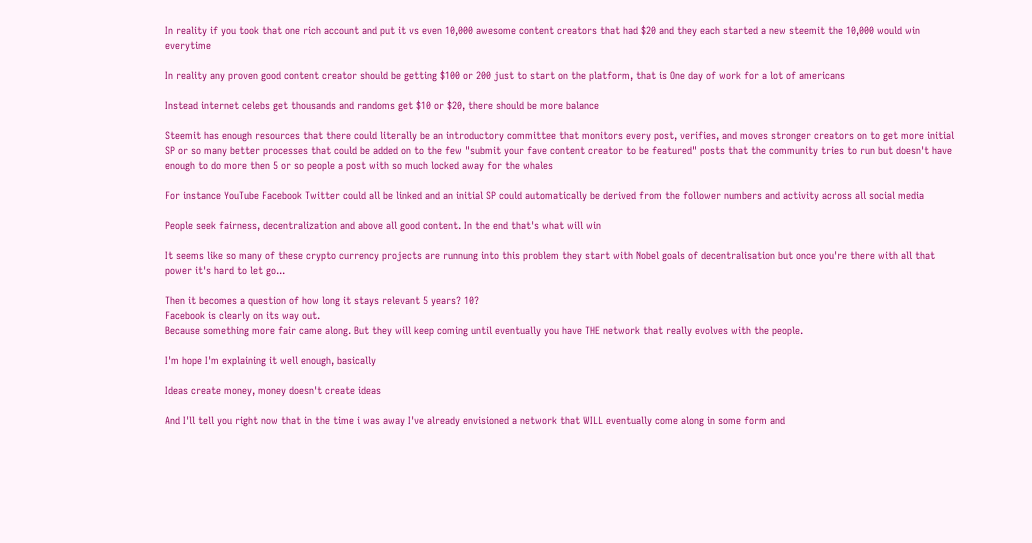In reality if you took that one rich account and put it vs even 10,000 awesome content creators that had $20 and they each started a new steemit the 10,000 would win everytime

In reality any proven good content creator should be getting $100 or 200 just to start on the platform, that is One day of work for a lot of americans

Instead internet celebs get thousands and randoms get $10 or $20, there should be more balance

Steemit has enough resources that there could literally be an introductory committee that monitors every post, verifies, and moves stronger creators on to get more initial SP or so many better processes that could be added on to the few "submit your fave content creator to be featured" posts that the community tries to run but doesn't have enough to do more then 5 or so people a post with so much locked away for the whales

For instance YouTube Facebook Twitter could all be linked and an initial SP could automatically be derived from the follower numbers and activity across all social media

People seek fairness, decentralization and above all good content. In the end that's what will win

It seems like so many of these crypto currency projects are runnung into this problem they start with Nobel goals of decentralisation but once you're there with all that power it's hard to let go...

Then it becomes a question of how long it stays relevant 5 years? 10?
Facebook is clearly on its way out.
Because something more fair came along. But they will keep coming until eventually you have THE network that really evolves with the people.

I'm hope I'm explaining it well enough, basically

Ideas create money, money doesn't create ideas

And I'll tell you right now that in the time i was away I've already envisioned a network that WILL eventually come along in some form and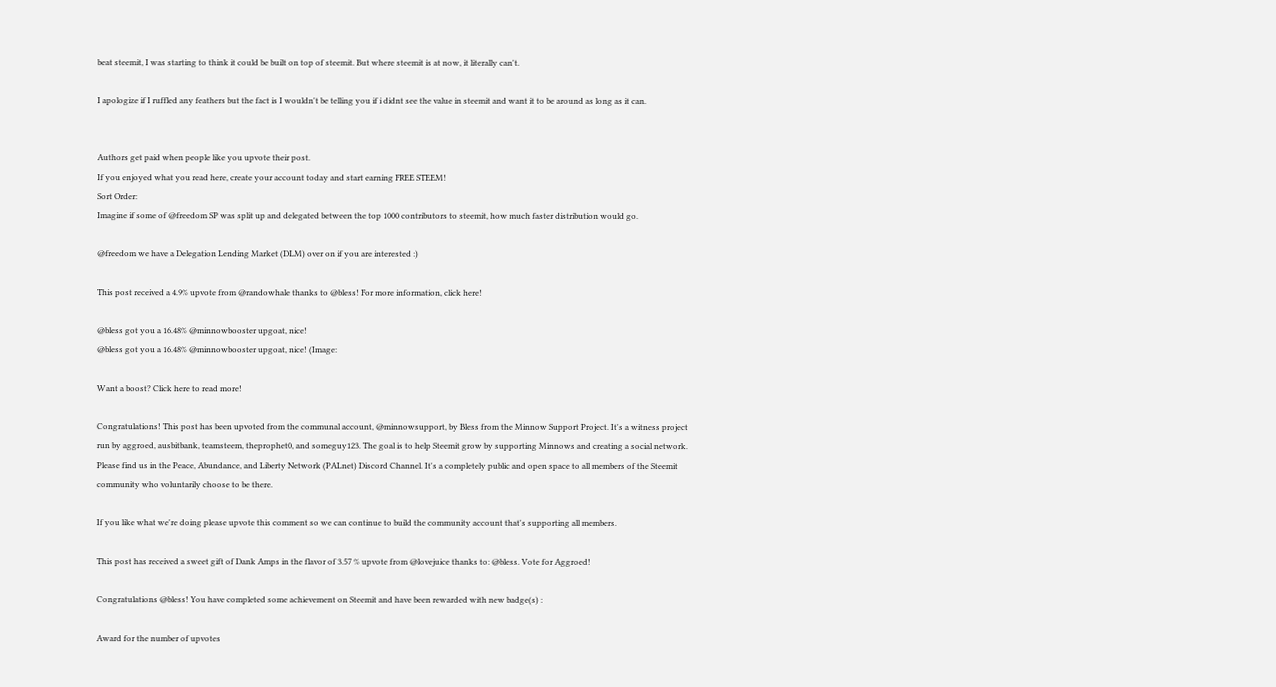beat steemit, I was starting to think it could be built on top of steemit. But where steemit is at now, it literally can't.

I apologize if I ruffled any feathers but the fact is I wouldn't be telling you if i didnt see the value in steemit and want it to be around as long as it can.


Authors get paid when people like you upvote their post.
If you enjoyed what you read here, create your account today and start earning FREE STEEM!
Sort Order:
Imagine if some of @freedom SP was split up and delegated between the top 1000 contributors to steemit, how much faster distribution would go.

@freedom we have a Delegation Lending Market (DLM) over on if you are interested :)

This post received a 4.9% upvote from @randowhale thanks to @bless! For more information, click here!

@bless got you a 16.48% @minnowbooster upgoat, nice!
@bless got you a 16.48% @minnowbooster upgoat, nice! (Image:

Want a boost? Click here to read more!

Congratulations! This post has been upvoted from the communal account, @minnowsupport, by Bless from the Minnow Support Project. It's a witness project run by aggroed, ausbitbank, teamsteem, theprophet0, and someguy123. The goal is to help Steemit grow by supporting Minnows and creating a social network. Please find us in the Peace, Abundance, and Liberty Network (PALnet) Discord Channel. It's a completely public and open space to all members of the Steemit community who voluntarily choose to be there.

If you like what we're doing please upvote this comment so we can continue to build the community account that's supporting all members.

This post has received a sweet gift of Dank Amps in the flavor of 3.57 % upvote from @lovejuice thanks to: @bless. Vote for Aggroed!

Congratulations @bless! You have completed some achievement on Steemit and have been rewarded with new badge(s) :

Award for the number of upvotes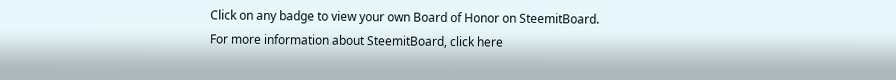Click on any badge to view your own Board of Honor on SteemitBoard.
For more information about SteemitBoard, click here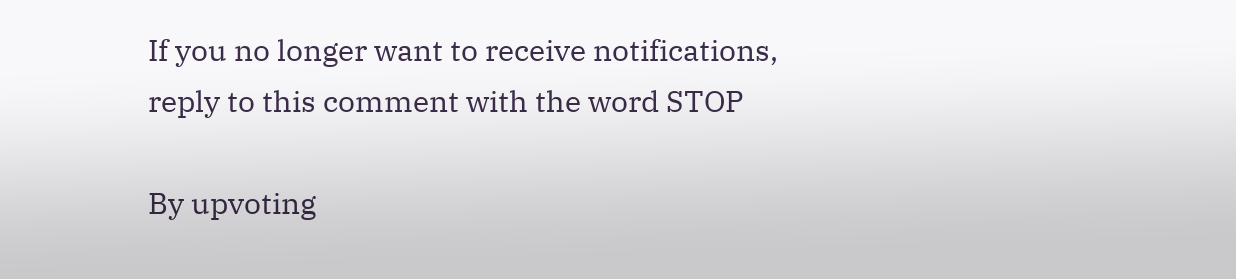If you no longer want to receive notifications, reply to this comment with the word STOP

By upvoting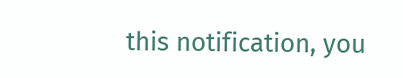this notification, you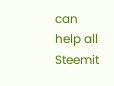can help all Steemit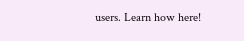users. Learn how here!